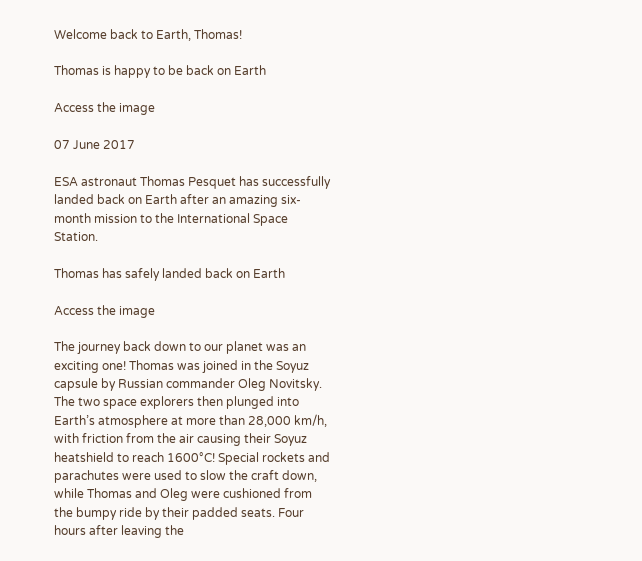Welcome back to Earth, Thomas!

Thomas is happy to be back on Earth

Access the image

07 June 2017

ESA astronaut Thomas Pesquet has successfully landed back on Earth after an amazing six-month mission to the International Space Station.

Thomas has safely landed back on Earth

Access the image

The journey back down to our planet was an exciting one! Thomas was joined in the Soyuz capsule by Russian commander Oleg Novitsky. The two space explorers then plunged into Earth’s atmosphere at more than 28,000 km/h, with friction from the air causing their Soyuz heatshield to reach 1600°C! Special rockets and parachutes were used to slow the craft down, while Thomas and Oleg were cushioned from the bumpy ride by their padded seats. Four hours after leaving the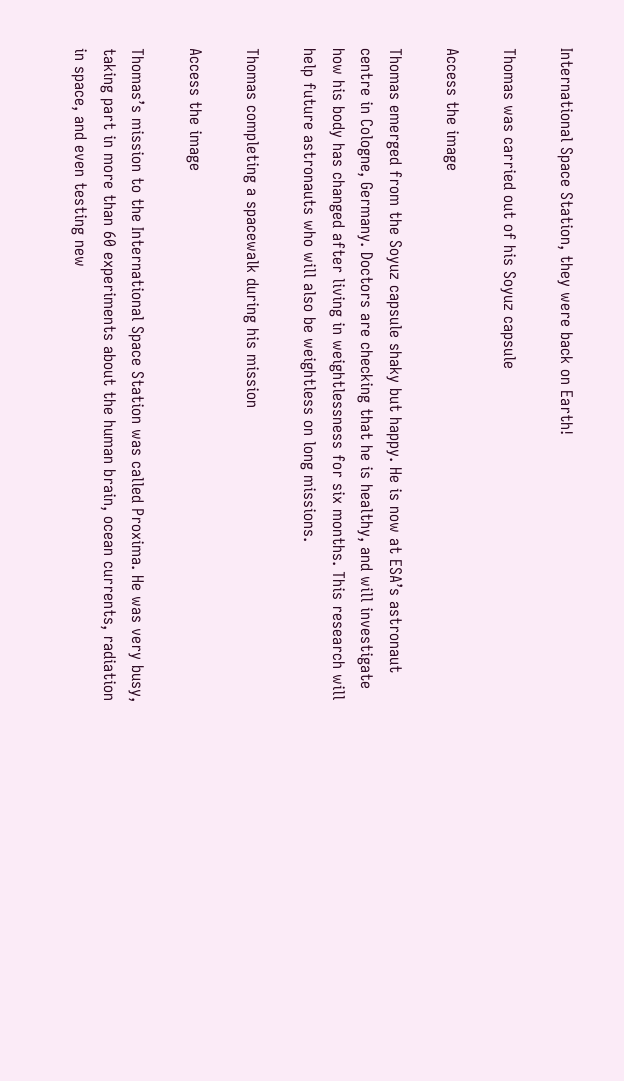International Space Station, they were back on Earth!

Thomas was carried out of his Soyuz capsule

Access the image

Thomas emerged from the Soyuz capsule shaky but happy. He is now at ESA’s astronaut centre in Cologne, Germany. Doctors are checking that he is healthy, and will investigate how his body has changed after living in weightlessness for six months. This research will help future astronauts who will also be weightless on long missions.

Thomas completing a spacewalk during his mission

Access the image

Thomas’s mission to the International Space Station was called Proxima. He was very busy, taking part in more than 60 experiments about the human brain, ocean currents, radiation in space, and even testing new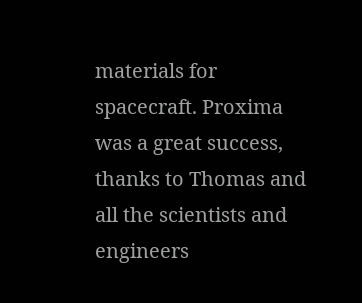materials for spacecraft. Proxima was a great success, thanks to Thomas and all the scientists and engineers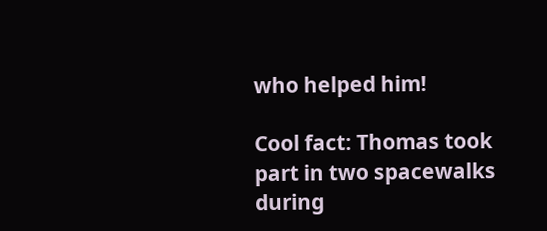who helped him!

Cool fact: Thomas took part in two spacewalks during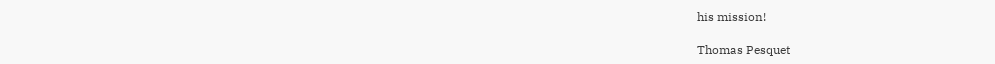his mission!

Thomas Pesquet